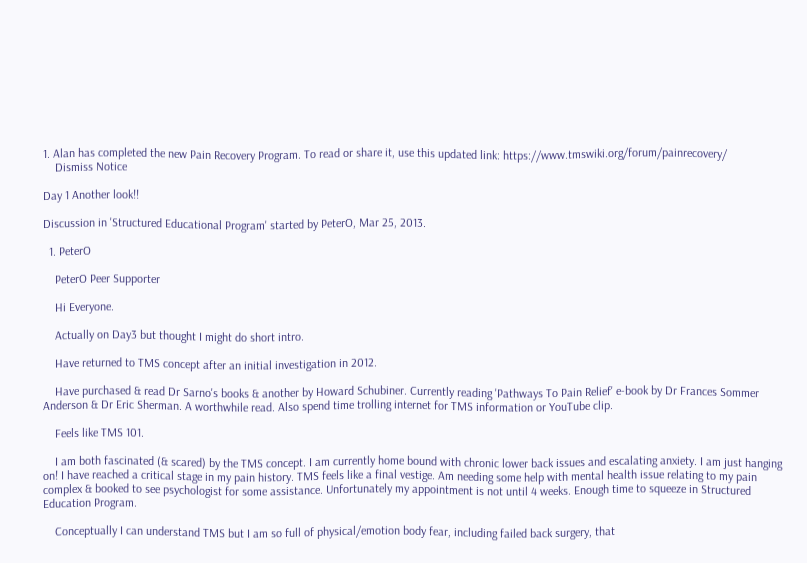1. Alan has completed the new Pain Recovery Program. To read or share it, use this updated link: https://www.tmswiki.org/forum/painrecovery/
    Dismiss Notice

Day 1 Another look!!

Discussion in 'Structured Educational Program' started by PeterO, Mar 25, 2013.

  1. PeterO

    PeterO Peer Supporter

    Hi Everyone.

    Actually on Day3 but thought I might do short intro.

    Have returned to TMS concept after an initial investigation in 2012.

    Have purchased & read Dr Sarno's books & another by Howard Schubiner. Currently reading 'Pathways To Pain Relief' e-book by Dr Frances Sommer Anderson & Dr Eric Sherman. A worthwhile read. Also spend time trolling internet for TMS information or YouTube clip.

    Feels like TMS 101.

    I am both fascinated (& scared) by the TMS concept. I am currently home bound with chronic lower back issues and escalating anxiety. I am just hanging on! I have reached a critical stage in my pain history. TMS feels like a final vestige. Am needing some help with mental health issue relating to my pain complex & booked to see psychologist for some assistance. Unfortunately my appointment is not until 4 weeks. Enough time to squeeze in Structured Education Program.

    Conceptually I can understand TMS but I am so full of physical/emotion body fear, including failed back surgery, that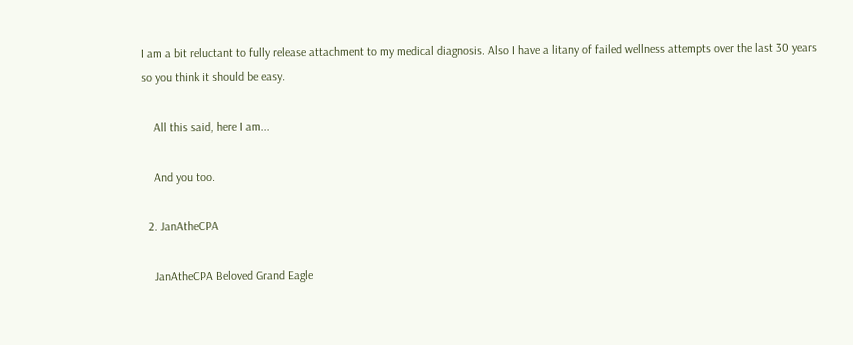I am a bit reluctant to fully release attachment to my medical diagnosis. Also I have a litany of failed wellness attempts over the last 30 years so you think it should be easy.

    All this said, here I am...

    And you too.

  2. JanAtheCPA

    JanAtheCPA Beloved Grand Eagle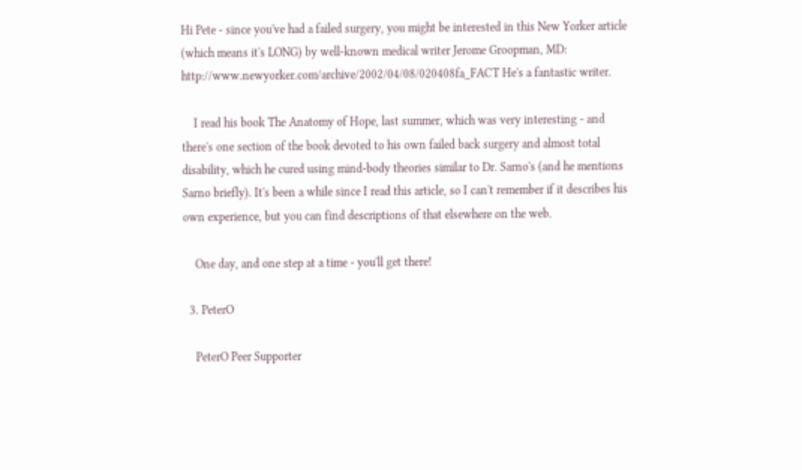Hi Pete - since you've had a failed surgery, you might be interested in this New Yorker article (which means it's LONG) by well-known medical writer Jerome Groopman, MD: http://www.newyorker.com/archive/2002/04/08/020408fa_FACT He's a fantastic writer.

    I read his book The Anatomy of Hope, last summer, which was very interesting - and there's one section of the book devoted to his own failed back surgery and almost total disability, which he cured using mind-body theories similar to Dr. Sarno's (and he mentions Sarno briefly). It's been a while since I read this article, so I can't remember if it describes his own experience, but you can find descriptions of that elsewhere on the web.

    One day, and one step at a time - you'll get there!

  3. PeterO

    PeterO Peer Supporter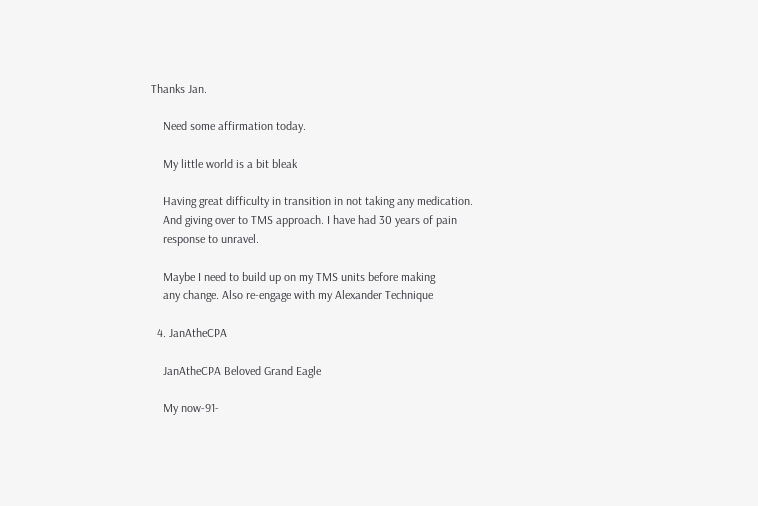Thanks Jan.

    Need some affirmation today.

    My little world is a bit bleak

    Having great difficulty in transition in not taking any medication.
    And giving over to TMS approach. I have had 30 years of pain
    response to unravel.

    Maybe I need to build up on my TMS units before making
    any change. Also re-engage with my Alexander Technique

  4. JanAtheCPA

    JanAtheCPA Beloved Grand Eagle

    My now-91-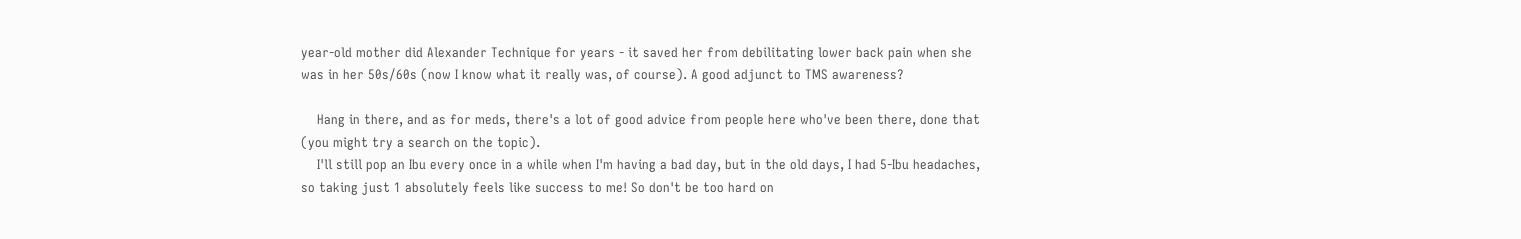year-old mother did Alexander Technique for years - it saved her from debilitating lower back pain when she was in her 50s/60s (now I know what it really was, of course). A good adjunct to TMS awareness?

    Hang in there, and as for meds, there's a lot of good advice from people here who've been there, done that (you might try a search on the topic).
    I'll still pop an Ibu every once in a while when I'm having a bad day, but in the old days, I had 5-Ibu headaches, so taking just 1 absolutely feels like success to me! So don't be too hard on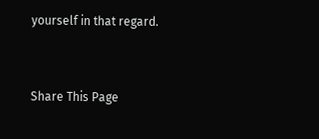yourself in that regard.


Share This Page